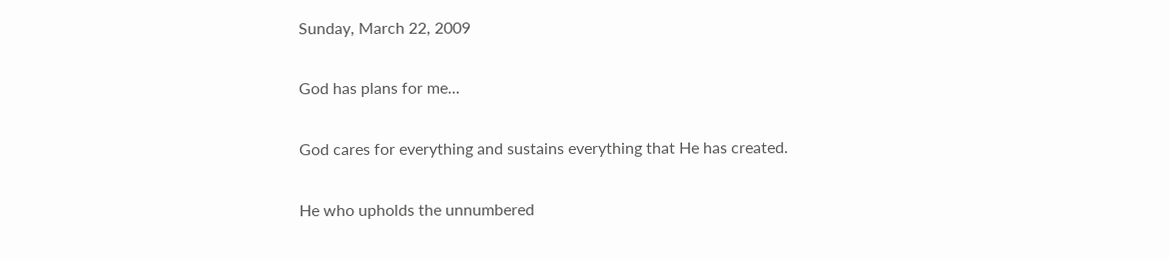Sunday, March 22, 2009

God has plans for me...

God cares for everything and sustains everything that He has created.

He who upholds the unnumbered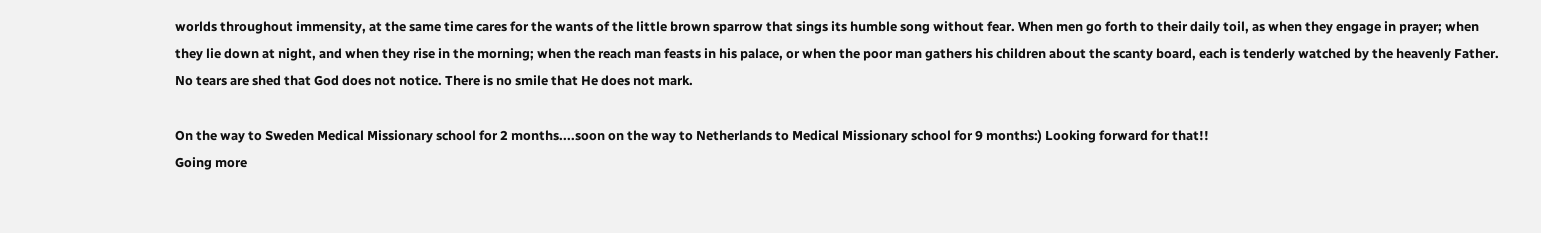worlds throughout immensity, at the same time cares for the wants of the little brown sparrow that sings its humble song without fear. When men go forth to their daily toil, as when they engage in prayer; when they lie down at night, and when they rise in the morning; when the reach man feasts in his palace, or when the poor man gathers his children about the scanty board, each is tenderly watched by the heavenly Father. No tears are shed that God does not notice. There is no smile that He does not mark.

On the way to Sweden Medical Missionary school for 2 months....soon on the way to Netherlands to Medical Missionary school for 9 months:) Looking forward for that!!
Going more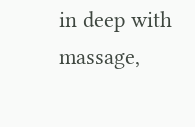in deep with massage,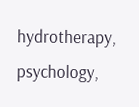hydrotherapy, psychology,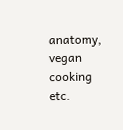anatomy, vegan cooking etc.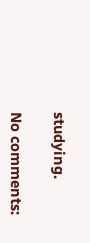studying.

No comments: